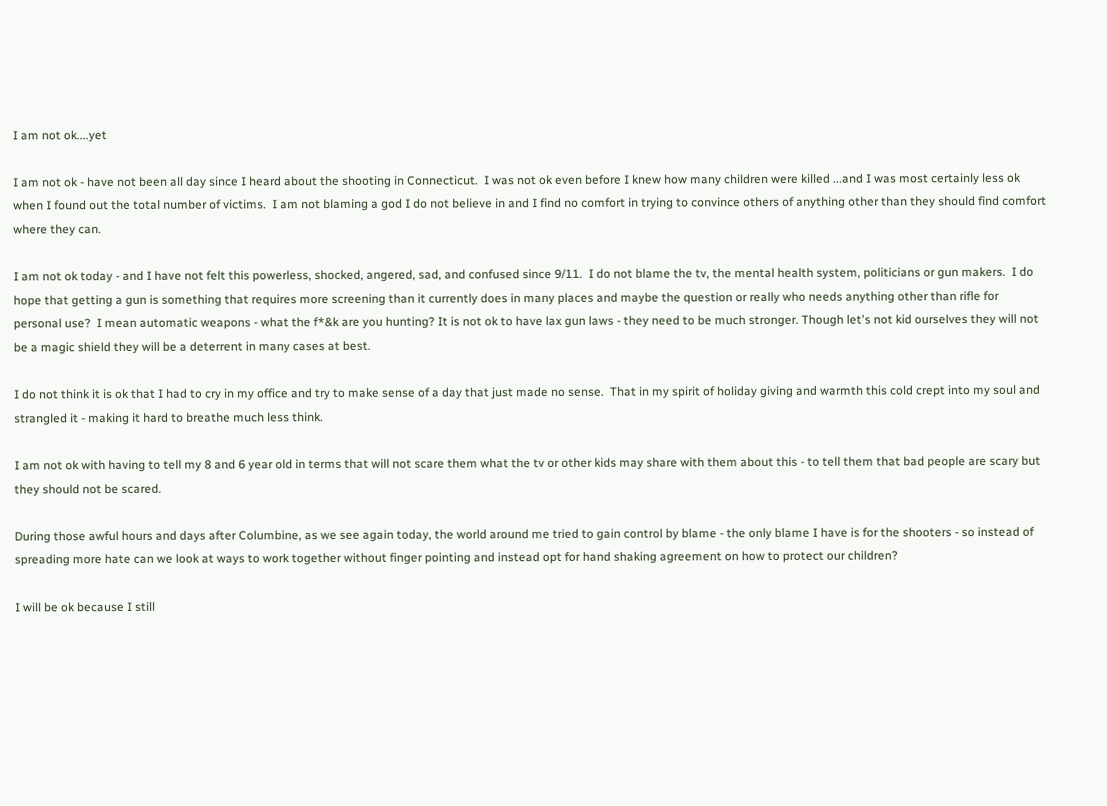I am not ok....yet

I am not ok - have not been all day since I heard about the shooting in Connecticut.  I was not ok even before I knew how many children were killed ...and I was most certainly less ok when I found out the total number of victims.  I am not blaming a god I do not believe in and I find no comfort in trying to convince others of anything other than they should find comfort where they can.

I am not ok today - and I have not felt this powerless, shocked, angered, sad, and confused since 9/11.  I do not blame the tv, the mental health system, politicians or gun makers.  I do hope that getting a gun is something that requires more screening than it currently does in many places and maybe the question or really who needs anything other than rifle for personal use?  I mean automatic weapons - what the f*&k are you hunting? It is not ok to have lax gun laws - they need to be much stronger. Though let's not kid ourselves they will not be a magic shield they will be a deterrent in many cases at best.

I do not think it is ok that I had to cry in my office and try to make sense of a day that just made no sense.  That in my spirit of holiday giving and warmth this cold crept into my soul and strangled it - making it hard to breathe much less think.

I am not ok with having to tell my 8 and 6 year old in terms that will not scare them what the tv or other kids may share with them about this - to tell them that bad people are scary but they should not be scared.

During those awful hours and days after Columbine, as we see again today, the world around me tried to gain control by blame - the only blame I have is for the shooters - so instead of spreading more hate can we look at ways to work together without finger pointing and instead opt for hand shaking agreement on how to protect our children?

I will be ok because I still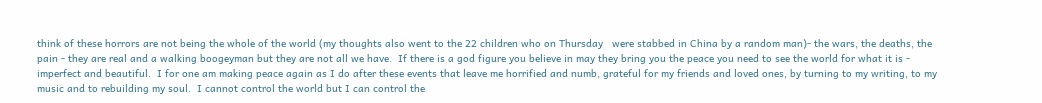think of these horrors are not being the whole of the world (my thoughts also went to the 22 children who on Thursday   were stabbed in China by a random man)- the wars, the deaths, the pain - they are real and a walking boogeyman but they are not all we have.  If there is a god figure you believe in may they bring you the peace you need to see the world for what it is - imperfect and beautiful.  I for one am making peace again as I do after these events that leave me horrified and numb, grateful for my friends and loved ones, by turning to my writing, to my music and to rebuilding my soul.  I cannot control the world but I can control the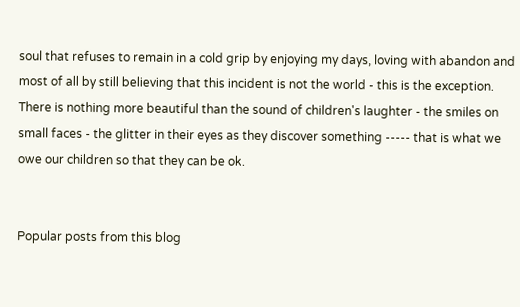soul that refuses to remain in a cold grip by enjoying my days, loving with abandon and most of all by still believing that this incident is not the world - this is the exception.  There is nothing more beautiful than the sound of children's laughter - the smiles on small faces - the glitter in their eyes as they discover something ----- that is what we owe our children so that they can be ok.


Popular posts from this blog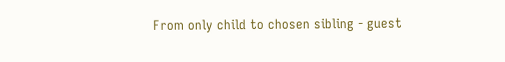From only child to chosen sibling - guest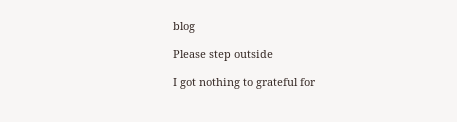blog

Please step outside

I got nothing to grateful for